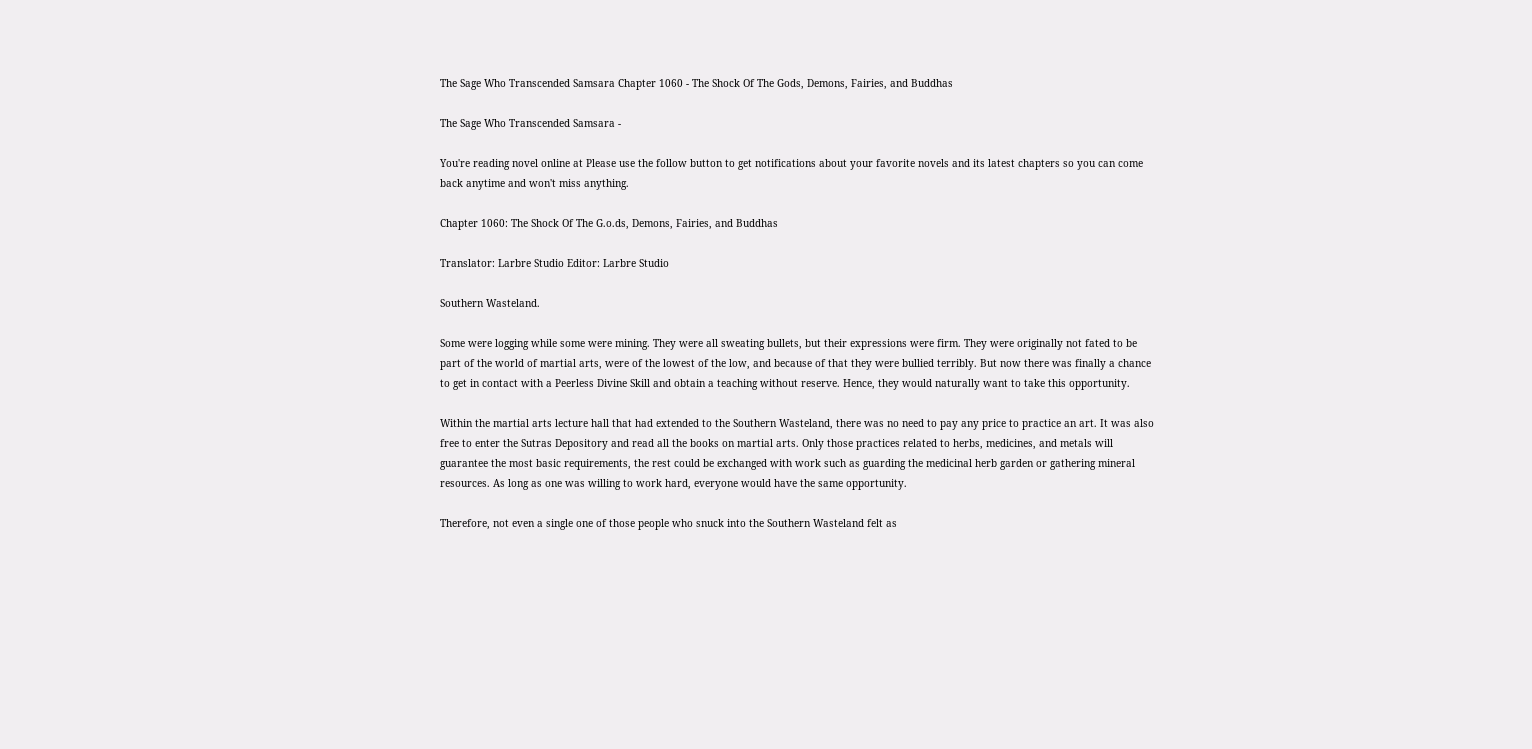The Sage Who Transcended Samsara Chapter 1060 - The Shock Of The Gods, Demons, Fairies, and Buddhas

The Sage Who Transcended Samsara -

You're reading novel online at Please use the follow button to get notifications about your favorite novels and its latest chapters so you can come back anytime and won't miss anything.

Chapter 1060: The Shock Of The G.o.ds, Demons, Fairies, and Buddhas

Translator: Larbre Studio Editor: Larbre Studio

Southern Wasteland.

Some were logging while some were mining. They were all sweating bullets, but their expressions were firm. They were originally not fated to be part of the world of martial arts, were of the lowest of the low, and because of that they were bullied terribly. But now there was finally a chance to get in contact with a Peerless Divine Skill and obtain a teaching without reserve. Hence, they would naturally want to take this opportunity.

Within the martial arts lecture hall that had extended to the Southern Wasteland, there was no need to pay any price to practice an art. It was also free to enter the Sutras Depository and read all the books on martial arts. Only those practices related to herbs, medicines, and metals will guarantee the most basic requirements, the rest could be exchanged with work such as guarding the medicinal herb garden or gathering mineral resources. As long as one was willing to work hard, everyone would have the same opportunity.

Therefore, not even a single one of those people who snuck into the Southern Wasteland felt as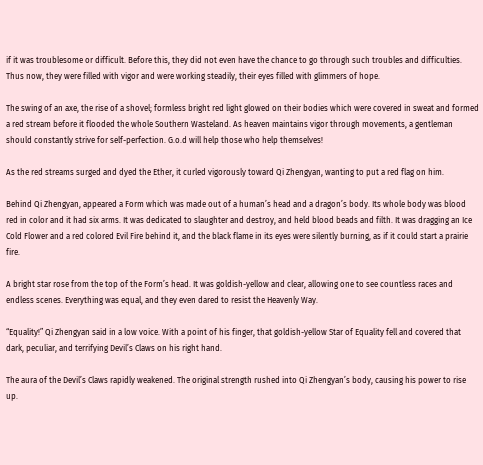if it was troublesome or difficult. Before this, they did not even have the chance to go through such troubles and difficulties. Thus now, they were filled with vigor and were working steadily, their eyes filled with glimmers of hope.

The swing of an axe, the rise of a shovel; formless bright red light glowed on their bodies which were covered in sweat and formed a red stream before it flooded the whole Southern Wasteland. As heaven maintains vigor through movements, a gentleman should constantly strive for self-perfection. G.o.d will help those who help themselves!

As the red streams surged and dyed the Ether, it curled vigorously toward Qi Zhengyan, wanting to put a red flag on him.

Behind Qi Zhengyan, appeared a Form which was made out of a human’s head and a dragon’s body. Its whole body was blood red in color and it had six arms. It was dedicated to slaughter and destroy, and held blood beads and filth. It was dragging an Ice Cold Flower and a red colored Evil Fire behind it, and the black flame in its eyes were silently burning, as if it could start a prairie fire.

A bright star rose from the top of the Form’s head. It was goldish-yellow and clear, allowing one to see countless races and endless scenes. Everything was equal, and they even dared to resist the Heavenly Way.

“Equality!” Qi Zhengyan said in a low voice. With a point of his finger, that goldish-yellow Star of Equality fell and covered that dark, peculiar, and terrifying Devil’s Claws on his right hand.

The aura of the Devil’s Claws rapidly weakened. The original strength rushed into Qi Zhengyan’s body, causing his power to rise up.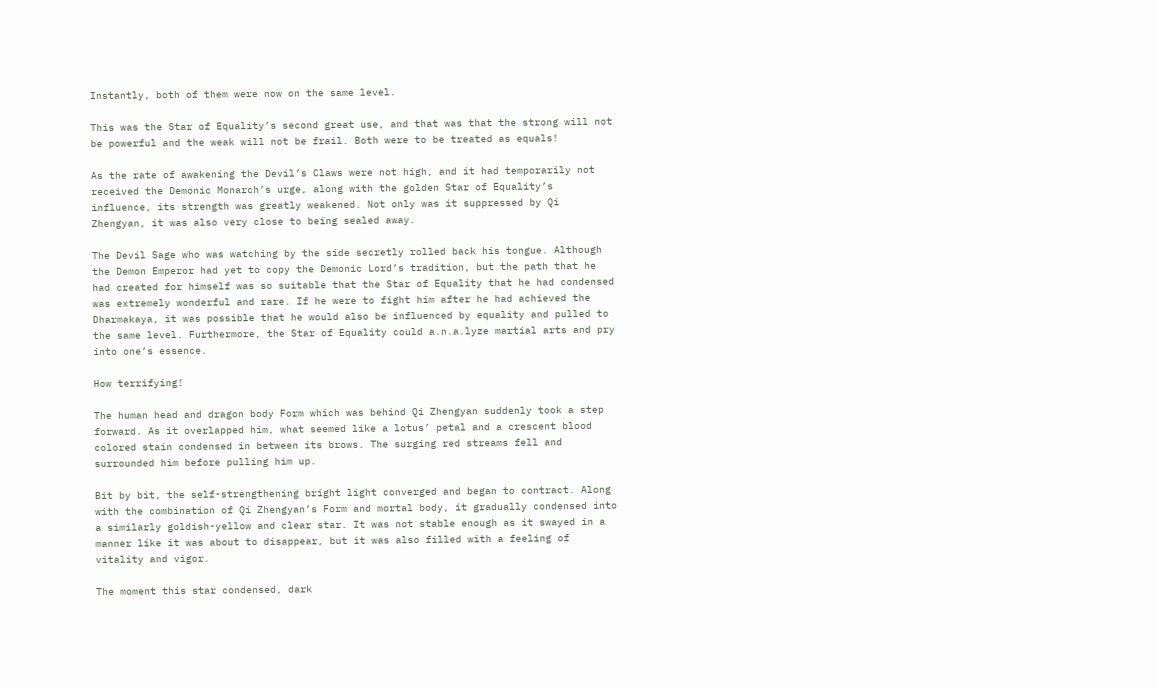Instantly, both of them were now on the same level.

This was the Star of Equality’s second great use, and that was that the strong will not be powerful and the weak will not be frail. Both were to be treated as equals!

As the rate of awakening the Devil’s Claws were not high, and it had temporarily not received the Demonic Monarch’s urge, along with the golden Star of Equality’s influence, its strength was greatly weakened. Not only was it suppressed by Qi Zhengyan, it was also very close to being sealed away.

The Devil Sage who was watching by the side secretly rolled back his tongue. Although the Demon Emperor had yet to copy the Demonic Lord’s tradition, but the path that he had created for himself was so suitable that the Star of Equality that he had condensed was extremely wonderful and rare. If he were to fight him after he had achieved the Dharmakaya, it was possible that he would also be influenced by equality and pulled to the same level. Furthermore, the Star of Equality could a.n.a.lyze martial arts and pry into one’s essence.

How terrifying!

The human head and dragon body Form which was behind Qi Zhengyan suddenly took a step forward. As it overlapped him, what seemed like a lotus’ petal and a crescent blood colored stain condensed in between its brows. The surging red streams fell and surrounded him before pulling him up.

Bit by bit, the self-strengthening bright light converged and began to contract. Along with the combination of Qi Zhengyan’s Form and mortal body, it gradually condensed into a similarly goldish-yellow and clear star. It was not stable enough as it swayed in a manner like it was about to disappear, but it was also filled with a feeling of vitality and vigor.

The moment this star condensed, dark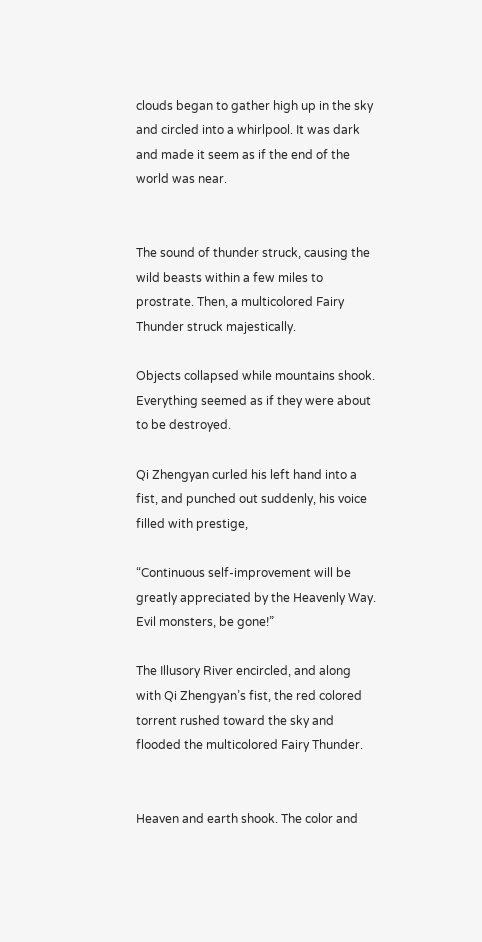clouds began to gather high up in the sky and circled into a whirlpool. It was dark and made it seem as if the end of the world was near.


The sound of thunder struck, causing the wild beasts within a few miles to prostrate. Then, a multicolored Fairy Thunder struck majestically.

Objects collapsed while mountains shook. Everything seemed as if they were about to be destroyed.

Qi Zhengyan curled his left hand into a fist, and punched out suddenly, his voice filled with prestige,

“Continuous self-improvement will be greatly appreciated by the Heavenly Way. Evil monsters, be gone!”

The Illusory River encircled, and along with Qi Zhengyan’s fist, the red colored torrent rushed toward the sky and flooded the multicolored Fairy Thunder.


Heaven and earth shook. The color and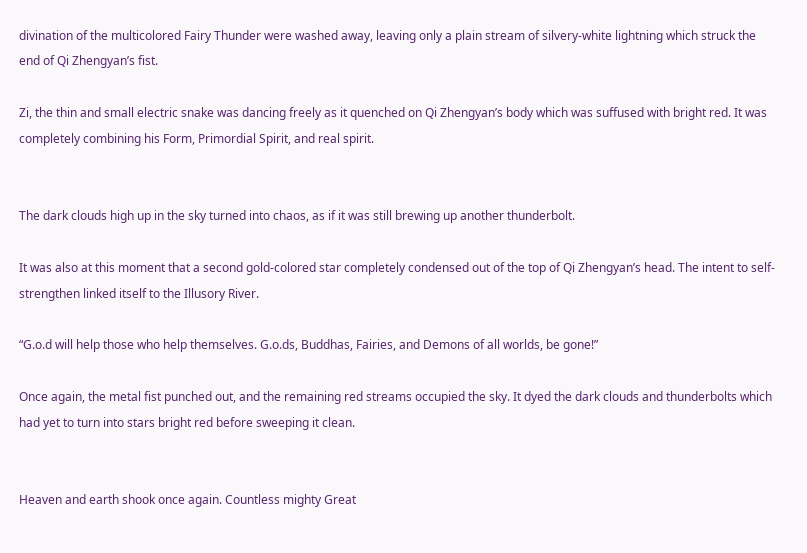divination of the multicolored Fairy Thunder were washed away, leaving only a plain stream of silvery-white lightning which struck the end of Qi Zhengyan’s fist.

Zi, the thin and small electric snake was dancing freely as it quenched on Qi Zhengyan’s body which was suffused with bright red. It was completely combining his Form, Primordial Spirit, and real spirit.


The dark clouds high up in the sky turned into chaos, as if it was still brewing up another thunderbolt.

It was also at this moment that a second gold-colored star completely condensed out of the top of Qi Zhengyan’s head. The intent to self-strengthen linked itself to the Illusory River.

“G.o.d will help those who help themselves. G.o.ds, Buddhas, Fairies, and Demons of all worlds, be gone!”

Once again, the metal fist punched out, and the remaining red streams occupied the sky. It dyed the dark clouds and thunderbolts which had yet to turn into stars bright red before sweeping it clean.


Heaven and earth shook once again. Countless mighty Great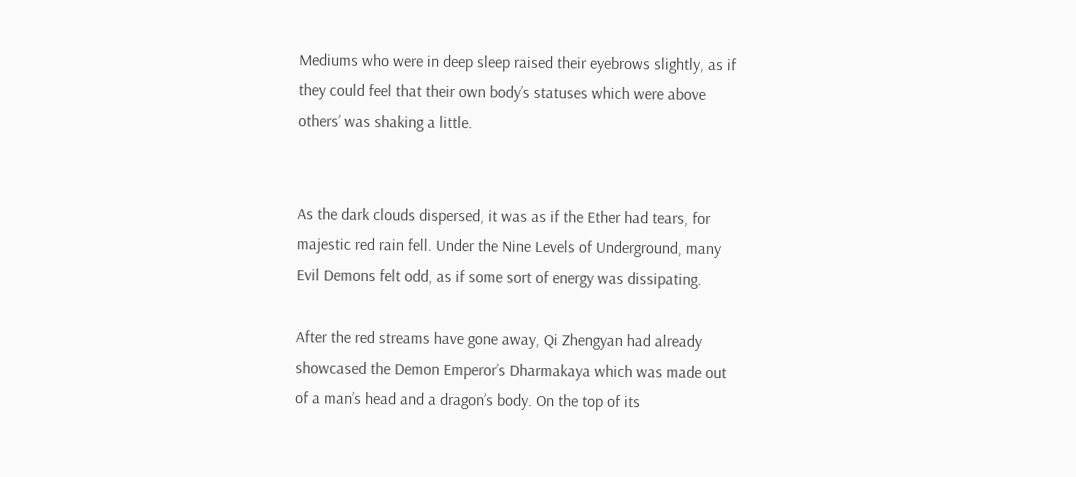Mediums who were in deep sleep raised their eyebrows slightly, as if they could feel that their own body’s statuses which were above others’ was shaking a little.


As the dark clouds dispersed, it was as if the Ether had tears, for majestic red rain fell. Under the Nine Levels of Underground, many Evil Demons felt odd, as if some sort of energy was dissipating.

After the red streams have gone away, Qi Zhengyan had already showcased the Demon Emperor’s Dharmakaya which was made out of a man’s head and a dragon’s body. On the top of its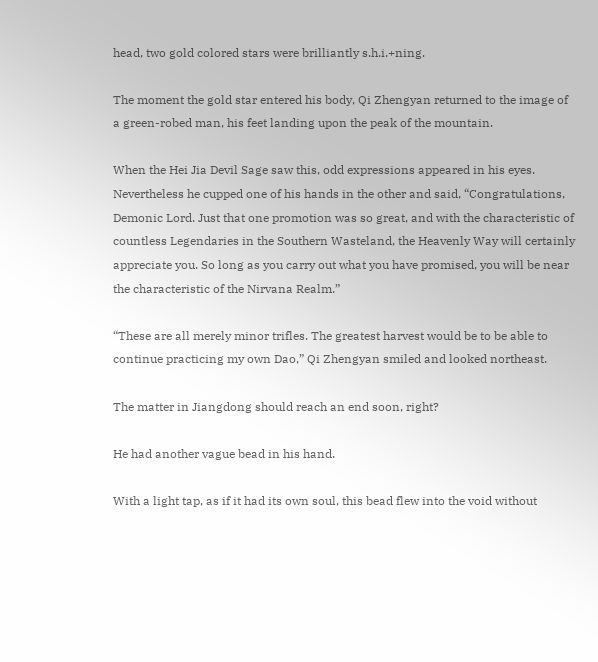head, two gold colored stars were brilliantly s.h.i.+ning.

The moment the gold star entered his body, Qi Zhengyan returned to the image of a green-robed man, his feet landing upon the peak of the mountain.

When the Hei Jia Devil Sage saw this, odd expressions appeared in his eyes. Nevertheless he cupped one of his hands in the other and said, “Congratulations, Demonic Lord. Just that one promotion was so great, and with the characteristic of countless Legendaries in the Southern Wasteland, the Heavenly Way will certainly appreciate you. So long as you carry out what you have promised, you will be near the characteristic of the Nirvana Realm.”

“These are all merely minor trifles. The greatest harvest would be to be able to continue practicing my own Dao,” Qi Zhengyan smiled and looked northeast.

The matter in Jiangdong should reach an end soon, right?

He had another vague bead in his hand.

With a light tap, as if it had its own soul, this bead flew into the void without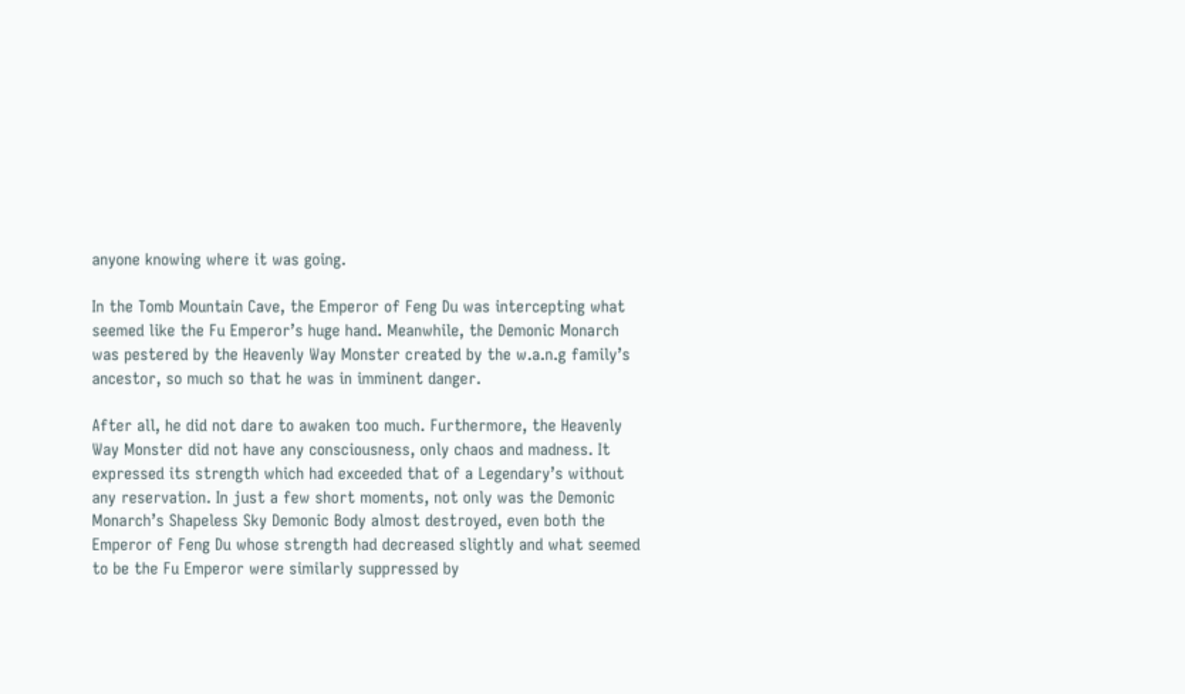anyone knowing where it was going.

In the Tomb Mountain Cave, the Emperor of Feng Du was intercepting what seemed like the Fu Emperor’s huge hand. Meanwhile, the Demonic Monarch was pestered by the Heavenly Way Monster created by the w.a.n.g family’s ancestor, so much so that he was in imminent danger.

After all, he did not dare to awaken too much. Furthermore, the Heavenly Way Monster did not have any consciousness, only chaos and madness. It expressed its strength which had exceeded that of a Legendary’s without any reservation. In just a few short moments, not only was the Demonic Monarch’s Shapeless Sky Demonic Body almost destroyed, even both the Emperor of Feng Du whose strength had decreased slightly and what seemed to be the Fu Emperor were similarly suppressed by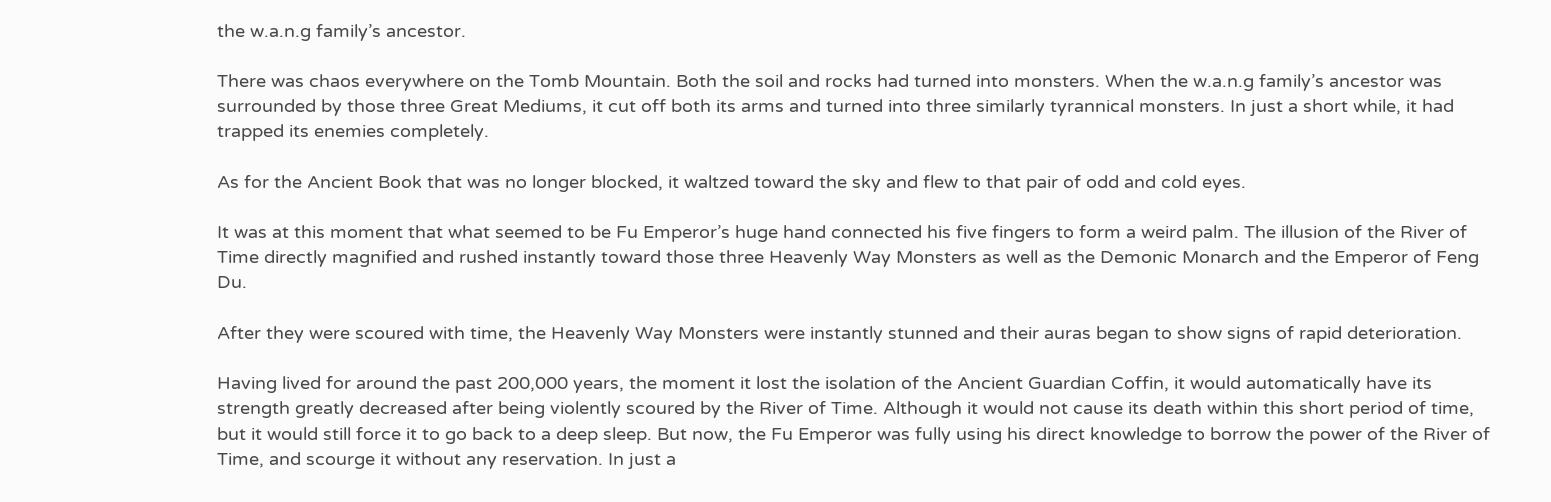the w.a.n.g family’s ancestor.

There was chaos everywhere on the Tomb Mountain. Both the soil and rocks had turned into monsters. When the w.a.n.g family’s ancestor was surrounded by those three Great Mediums, it cut off both its arms and turned into three similarly tyrannical monsters. In just a short while, it had trapped its enemies completely.

As for the Ancient Book that was no longer blocked, it waltzed toward the sky and flew to that pair of odd and cold eyes.

It was at this moment that what seemed to be Fu Emperor’s huge hand connected his five fingers to form a weird palm. The illusion of the River of Time directly magnified and rushed instantly toward those three Heavenly Way Monsters as well as the Demonic Monarch and the Emperor of Feng Du.

After they were scoured with time, the Heavenly Way Monsters were instantly stunned and their auras began to show signs of rapid deterioration.

Having lived for around the past 200,000 years, the moment it lost the isolation of the Ancient Guardian Coffin, it would automatically have its strength greatly decreased after being violently scoured by the River of Time. Although it would not cause its death within this short period of time, but it would still force it to go back to a deep sleep. But now, the Fu Emperor was fully using his direct knowledge to borrow the power of the River of Time, and scourge it without any reservation. In just a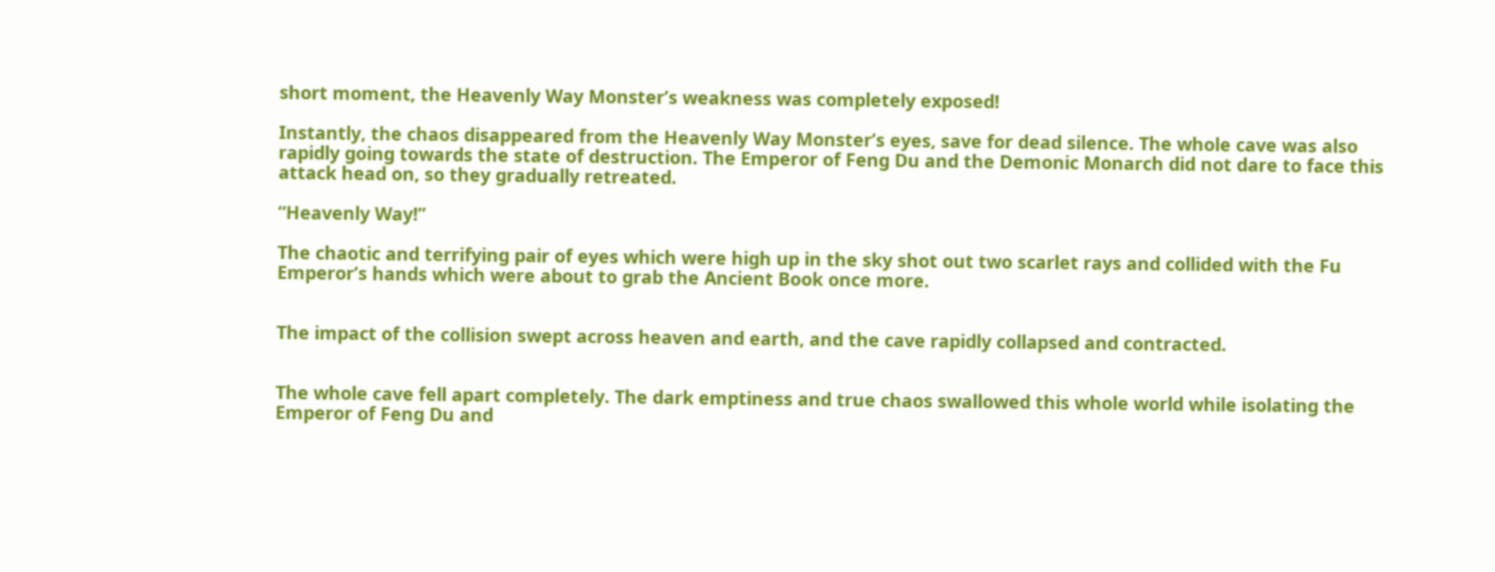short moment, the Heavenly Way Monster’s weakness was completely exposed!

Instantly, the chaos disappeared from the Heavenly Way Monster’s eyes, save for dead silence. The whole cave was also rapidly going towards the state of destruction. The Emperor of Feng Du and the Demonic Monarch did not dare to face this attack head on, so they gradually retreated.

“Heavenly Way!”

The chaotic and terrifying pair of eyes which were high up in the sky shot out two scarlet rays and collided with the Fu Emperor’s hands which were about to grab the Ancient Book once more.


The impact of the collision swept across heaven and earth, and the cave rapidly collapsed and contracted.


The whole cave fell apart completely. The dark emptiness and true chaos swallowed this whole world while isolating the Emperor of Feng Du and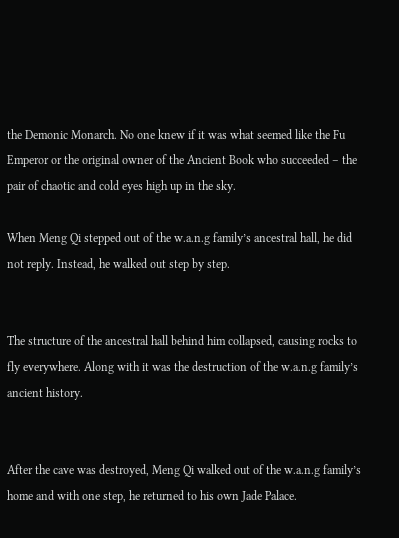the Demonic Monarch. No one knew if it was what seemed like the Fu Emperor or the original owner of the Ancient Book who succeeded – the pair of chaotic and cold eyes high up in the sky.

When Meng Qi stepped out of the w.a.n.g family’s ancestral hall, he did not reply. Instead, he walked out step by step.


The structure of the ancestral hall behind him collapsed, causing rocks to fly everywhere. Along with it was the destruction of the w.a.n.g family’s ancient history.


After the cave was destroyed, Meng Qi walked out of the w.a.n.g family’s home and with one step, he returned to his own Jade Palace.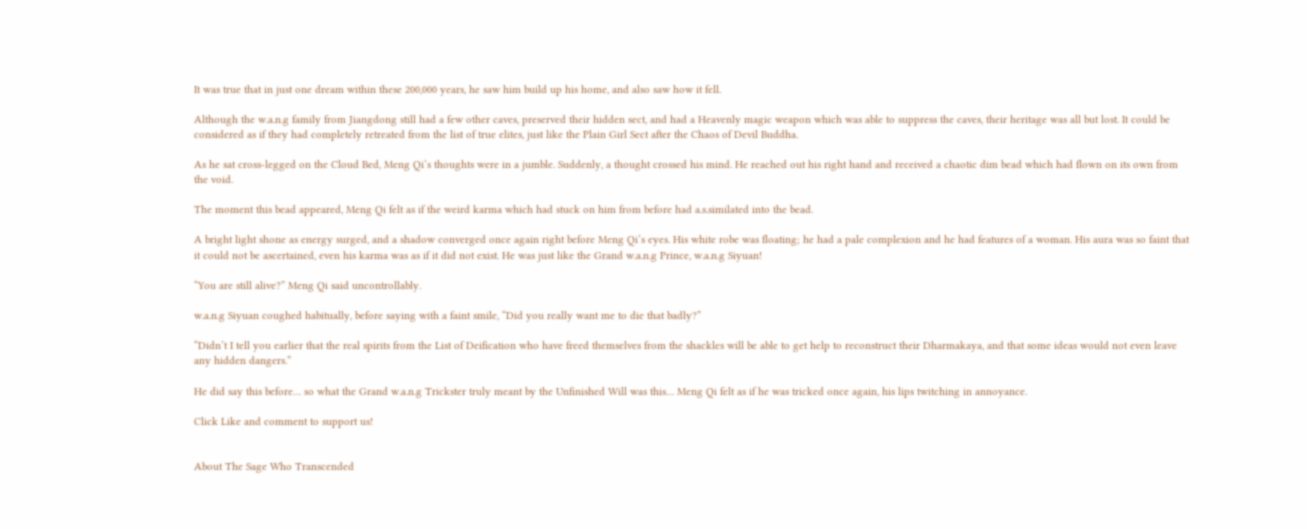It was true that in just one dream within these 200,000 years, he saw him build up his home, and also saw how it fell.

Although the w.a.n.g family from Jiangdong still had a few other caves, preserved their hidden sect, and had a Heavenly magic weapon which was able to suppress the caves, their heritage was all but lost. It could be considered as if they had completely retreated from the list of true elites, just like the Plain Girl Sect after the Chaos of Devil Buddha.

As he sat cross-legged on the Cloud Bed, Meng Qi’s thoughts were in a jumble. Suddenly, a thought crossed his mind. He reached out his right hand and received a chaotic dim bead which had flown on its own from the void.

The moment this bead appeared, Meng Qi felt as if the weird karma which had stuck on him from before had a.s.similated into the bead.

A bright light shone as energy surged, and a shadow converged once again right before Meng Qi’s eyes. His white robe was floating; he had a pale complexion and he had features of a woman. His aura was so faint that it could not be ascertained, even his karma was as if it did not exist. He was just like the Grand w.a.n.g Prince, w.a.n.g Siyuan!

“You are still alive?” Meng Qi said uncontrollably.

w.a.n.g Siyuan coughed habitually, before saying with a faint smile, “Did you really want me to die that badly?”

“Didn’t I tell you earlier that the real spirits from the List of Deification who have freed themselves from the shackles will be able to get help to reconstruct their Dharmakaya, and that some ideas would not even leave any hidden dangers.”

He did say this before… so what the Grand w.a.n.g Trickster truly meant by the Unfinished Will was this… Meng Qi felt as if he was tricked once again, his lips twitching in annoyance.

Click Like and comment to support us!


About The Sage Who Transcended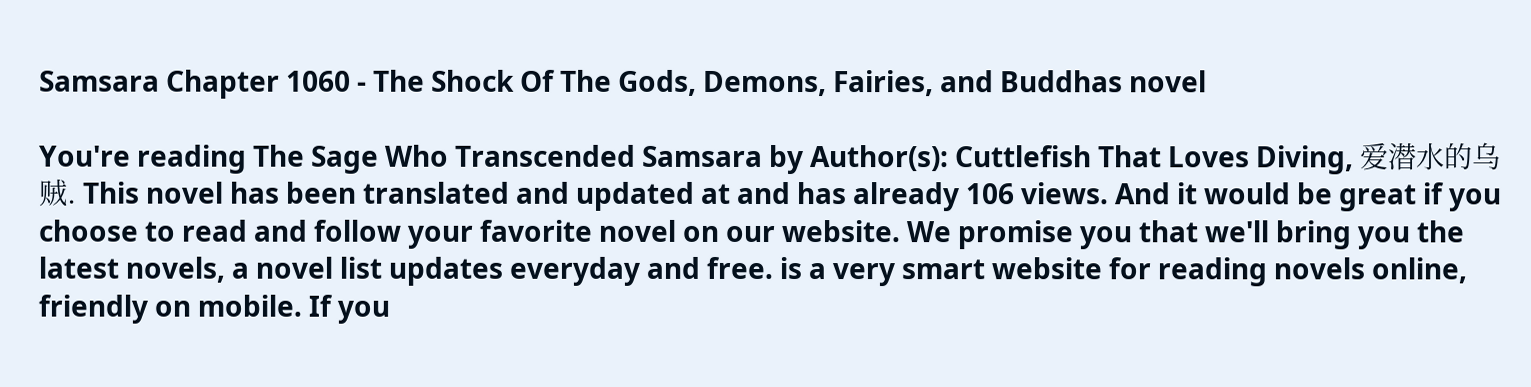Samsara Chapter 1060 - The Shock Of The Gods, Demons, Fairies, and Buddhas novel

You're reading The Sage Who Transcended Samsara by Author(s): Cuttlefish That Loves Diving, 爱潜水的乌贼. This novel has been translated and updated at and has already 106 views. And it would be great if you choose to read and follow your favorite novel on our website. We promise you that we'll bring you the latest novels, a novel list updates everyday and free. is a very smart website for reading novels online, friendly on mobile. If you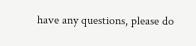have any questions, please do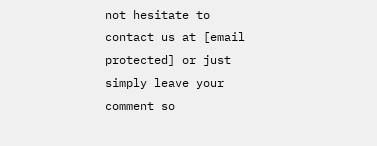not hesitate to contact us at [email protected] or just simply leave your comment so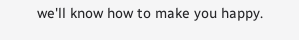we'll know how to make you happy.